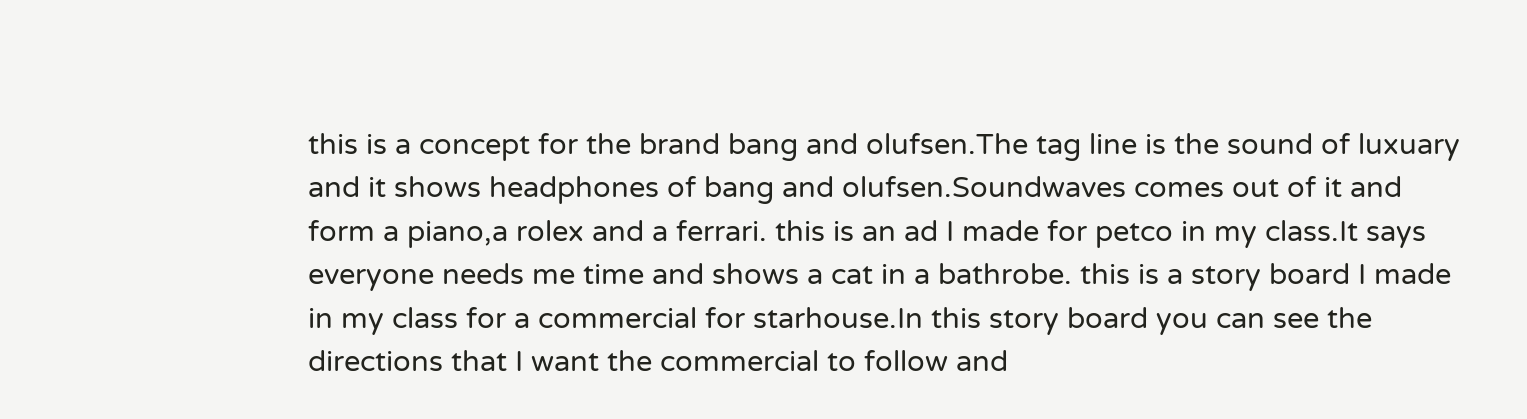this is a concept for the brand bang and olufsen.The tag line is the sound of luxuary and it shows headphones of bang and olufsen.Soundwaves comes out of it and form a piano,a rolex and a ferrari. this is an ad I made for petco in my class.It says everyone needs me time and shows a cat in a bathrobe. this is a story board I made in my class for a commercial for starhouse.In this story board you can see the directions that I want the commercial to follow and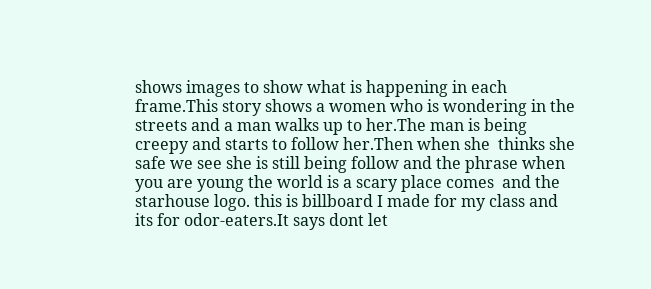shows images to show what is happening in each frame.This story shows a women who is wondering in the streets and a man walks up to her.The man is being creepy and starts to follow her.Then when she  thinks she safe we see she is still being follow and the phrase when you are young the world is a scary place comes  and the starhouse logo. this is billboard I made for my class and its for odor-eaters.It says dont let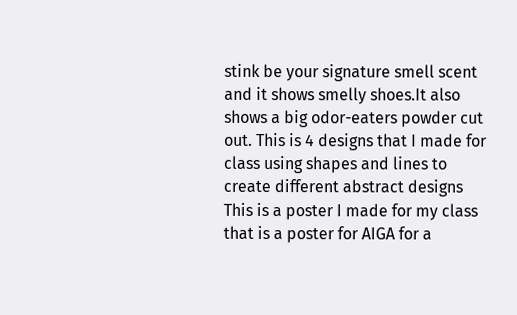stink be your signature smell scent and it shows smelly shoes.It also shows a big odor-eaters powder cut out. This is 4 designs that I made for class using shapes and lines to create different abstract designs This is a poster I made for my class that is a poster for AIGA for a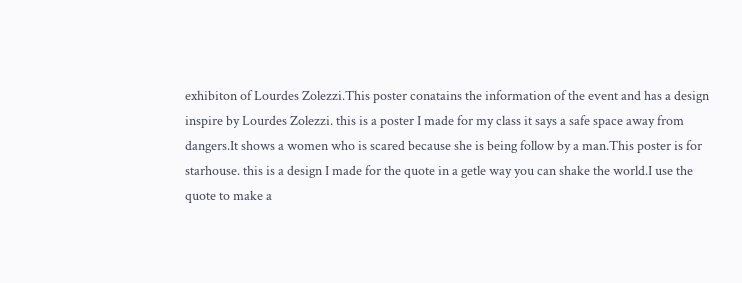exhibiton of Lourdes Zolezzi.This poster conatains the information of the event and has a design inspire by Lourdes Zolezzi. this is a poster I made for my class it says a safe space away from dangers.It shows a women who is scared because she is being follow by a man.This poster is for starhouse. this is a design I made for the quote in a getle way you can shake the world.I use the quote to make a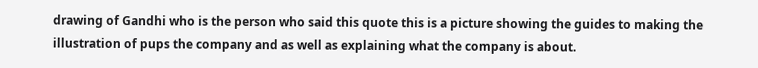drawing of Gandhi who is the person who said this quote this is a picture showing the guides to making the illustration of pups the company and as well as explaining what the company is about.